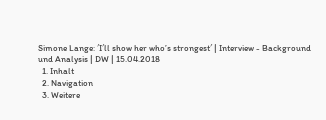Simone Lange: ′I′ll show her who’s strongest′ | Interview - Background und Analysis | DW | 15.04.2018
  1. Inhalt
  2. Navigation
  3. Weitere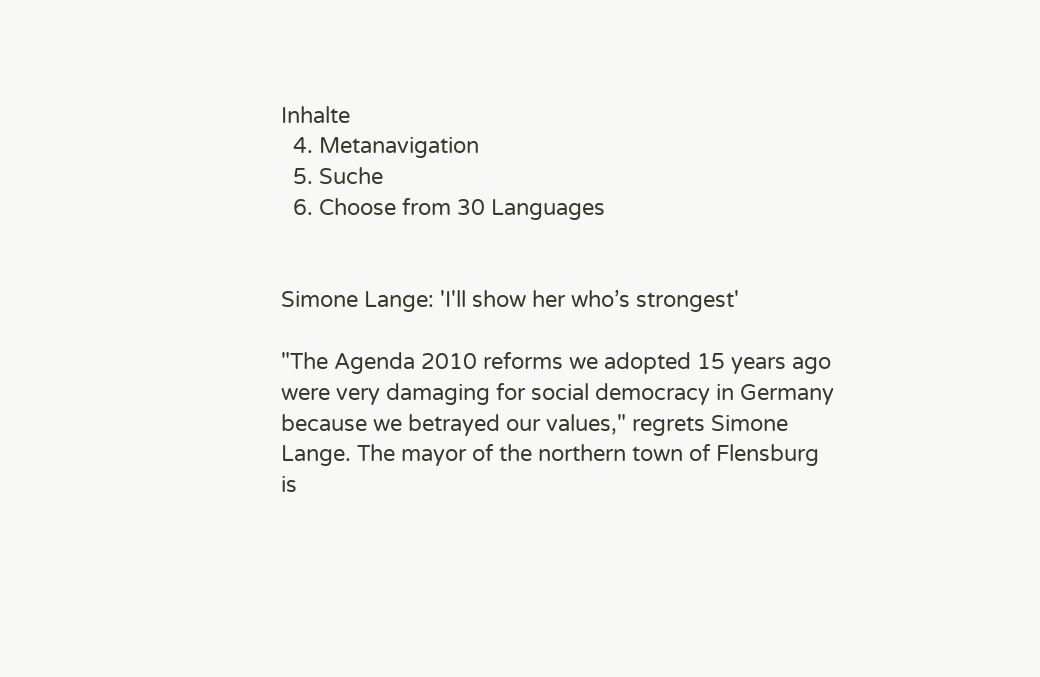Inhalte
  4. Metanavigation
  5. Suche
  6. Choose from 30 Languages


Simone Lange: 'I'll show her who’s strongest'

"The Agenda 2010 reforms we adopted 15 years ago were very damaging for social democracy in Germany because we betrayed our values," regrets Simone Lange. The mayor of the northern town of Flensburg is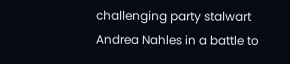challenging party stalwart Andrea Nahles in a battle to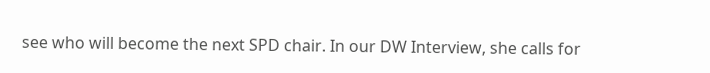see who will become the next SPD chair. In our DW Interview, she calls for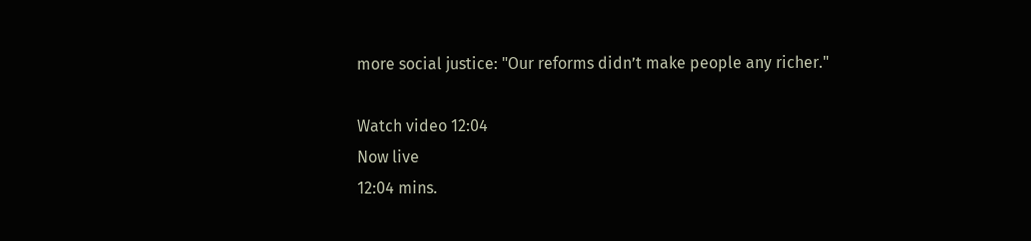more social justice: "Our reforms didn’t make people any richer."

Watch video 12:04
Now live
12:04 mins.